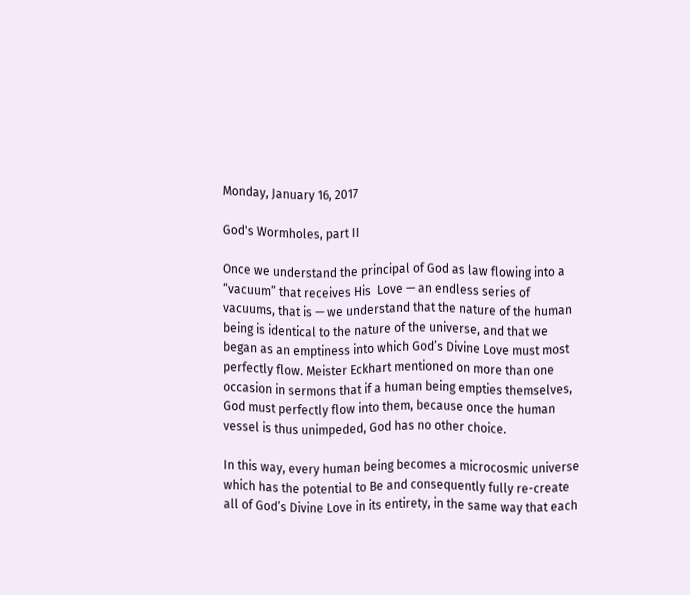Monday, January 16, 2017

God's Wormholes, part II

Once we understand the principal of God as law flowing into a “vacuum” that receives His  Love — an endless series of vacuums, that is — we understand that the nature of the human being is identical to the nature of the universe, and that we began as an emptiness into which God’s Divine Love must most perfectly flow. Meister Eckhart mentioned on more than one occasion in sermons that if a human being empties themselves, God must perfectly flow into them, because once the human vessel is thus unimpeded, God has no other choice.

In this way, every human being becomes a microcosmic universe which has the potential to Be and consequently fully re-create all of God’s Divine Love in its entirety, in the same way that each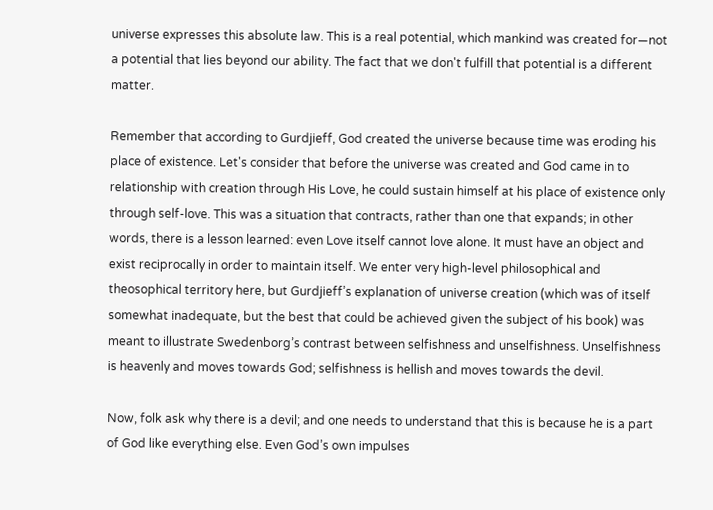universe expresses this absolute law. This is a real potential, which mankind was created for—not a potential that lies beyond our ability. The fact that we don't fulfill that potential is a different matter.

Remember that according to Gurdjieff, God created the universe because time was eroding his place of existence. Let's consider that before the universe was created and God came in to relationship with creation through His Love, he could sustain himself at his place of existence only through self-love. This was a situation that contracts, rather than one that expands; in other words, there is a lesson learned: even Love itself cannot love alone. It must have an object and exist reciprocally in order to maintain itself. We enter very high-level philosophical and theosophical territory here, but Gurdjieff’s explanation of universe creation (which was of itself somewhat inadequate, but the best that could be achieved given the subject of his book) was meant to illustrate Swedenborg’s contrast between selfishness and unselfishness. Unselfishness is heavenly and moves towards God; selfishness is hellish and moves towards the devil.

Now, folk ask why there is a devil; and one needs to understand that this is because he is a part of God like everything else. Even God’s own impulses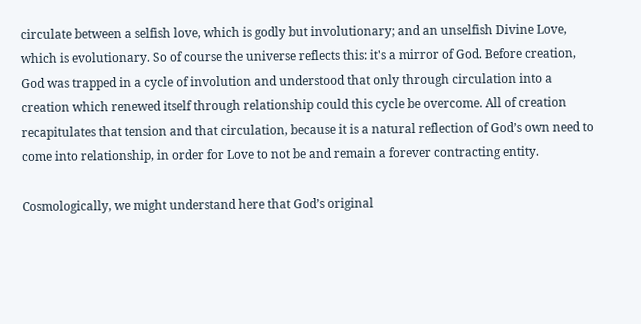circulate between a selfish love, which is godly but involutionary; and an unselfish Divine Love, which is evolutionary. So of course the universe reflects this: it's a mirror of God. Before creation, God was trapped in a cycle of involution and understood that only through circulation into a creation which renewed itself through relationship could this cycle be overcome. All of creation recapitulates that tension and that circulation, because it is a natural reflection of God’s own need to come into relationship, in order for Love to not be and remain a forever contracting entity.

Cosmologically, we might understand here that God’s original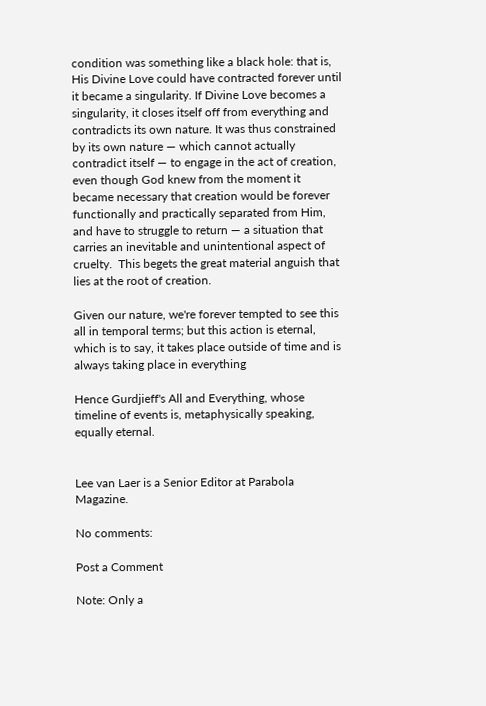condition was something like a black hole: that is, His Divine Love could have contracted forever until it became a singularity. If Divine Love becomes a singularity, it closes itself off from everything and contradicts its own nature. It was thus constrained by its own nature — which cannot actually contradict itself — to engage in the act of creation, even though God knew from the moment it became necessary that creation would be forever functionally and practically separated from Him, and have to struggle to return — a situation that carries an inevitable and unintentional aspect of cruelty.  This begets the great material anguish that lies at the root of creation.

Given our nature, we're forever tempted to see this all in temporal terms; but this action is eternal, which is to say, it takes place outside of time and is always taking place in everything

Hence Gurdjieff's All and Everything, whose timeline of events is, metaphysically speaking, equally eternal.


Lee van Laer is a Senior Editor at Parabola Magazine.

No comments:

Post a Comment

Note: Only a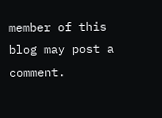member of this blog may post a comment.